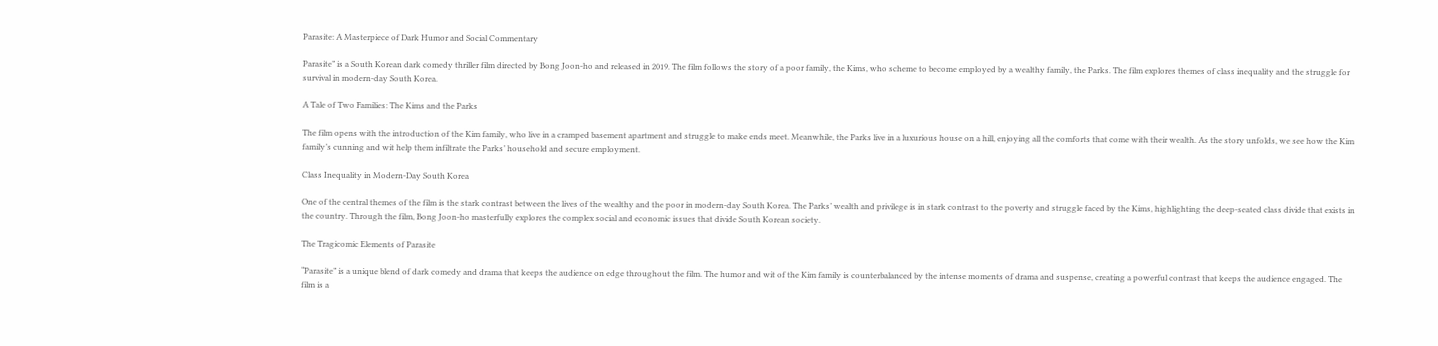Parasite: A Masterpiece of Dark Humor and Social Commentary

Parasite” is a South Korean dark comedy thriller film directed by Bong Joon-ho and released in 2019. The film follows the story of a poor family, the Kims, who scheme to become employed by a wealthy family, the Parks. The film explores themes of class inequality and the struggle for survival in modern-day South Korea.

A Tale of Two Families: The Kims and the Parks

The film opens with the introduction of the Kim family, who live in a cramped basement apartment and struggle to make ends meet. Meanwhile, the Parks live in a luxurious house on a hill, enjoying all the comforts that come with their wealth. As the story unfolds, we see how the Kim family’s cunning and wit help them infiltrate the Parks’ household and secure employment.

Class Inequality in Modern-Day South Korea

One of the central themes of the film is the stark contrast between the lives of the wealthy and the poor in modern-day South Korea. The Parks’ wealth and privilege is in stark contrast to the poverty and struggle faced by the Kims, highlighting the deep-seated class divide that exists in the country. Through the film, Bong Joon-ho masterfully explores the complex social and economic issues that divide South Korean society.

The Tragicomic Elements of Parasite

“Parasite” is a unique blend of dark comedy and drama that keeps the audience on edge throughout the film. The humor and wit of the Kim family is counterbalanced by the intense moments of drama and suspense, creating a powerful contrast that keeps the audience engaged. The film is a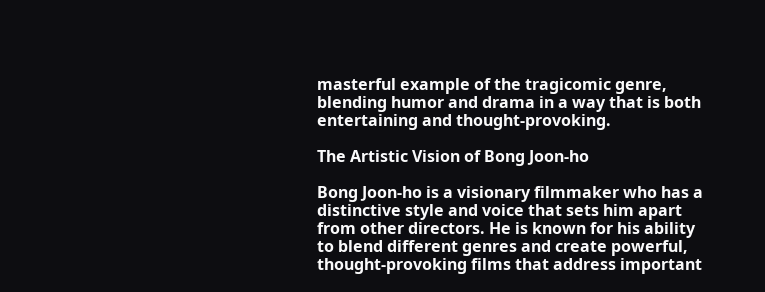masterful example of the tragicomic genre, blending humor and drama in a way that is both entertaining and thought-provoking.

The Artistic Vision of Bong Joon-ho

Bong Joon-ho is a visionary filmmaker who has a distinctive style and voice that sets him apart from other directors. He is known for his ability to blend different genres and create powerful, thought-provoking films that address important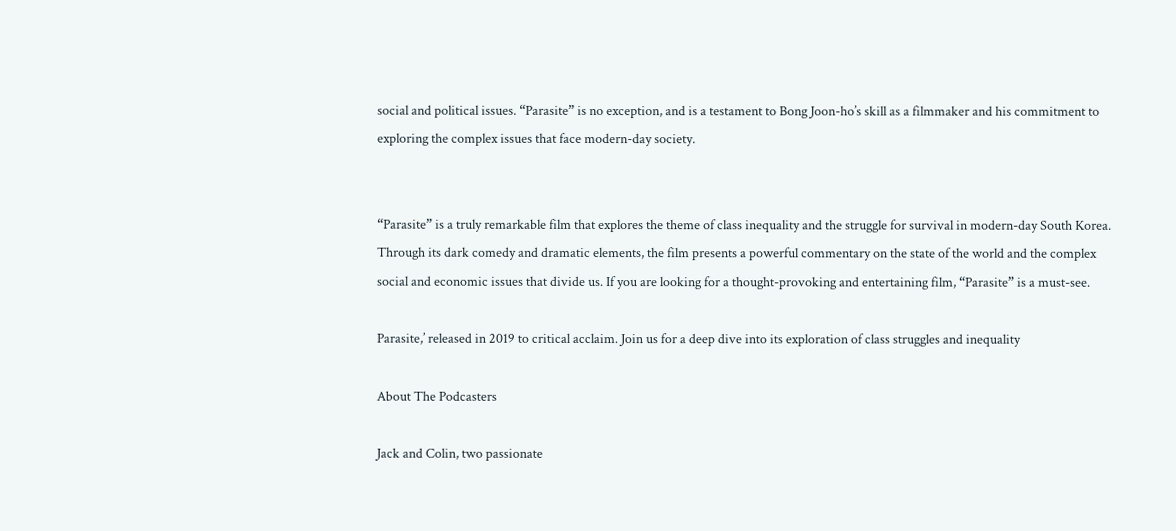social and political issues. “Parasite” is no exception, and is a testament to Bong Joon-ho’s skill as a filmmaker and his commitment to exploring the complex issues that face modern-day society.


“Parasite” is a truly remarkable film that explores the theme of class inequality and the struggle for survival in modern-day South Korea. Through its dark comedy and dramatic elements, the film presents a powerful commentary on the state of the world and the complex social and economic issues that divide us. If you are looking for a thought-provoking and entertaining film, “Parasite” is a must-see.

Parasite,’ released in 2019 to critical acclaim. Join us for a deep dive into its exploration of class struggles and inequality

About The Podcasters

Jack and Colin, two passionate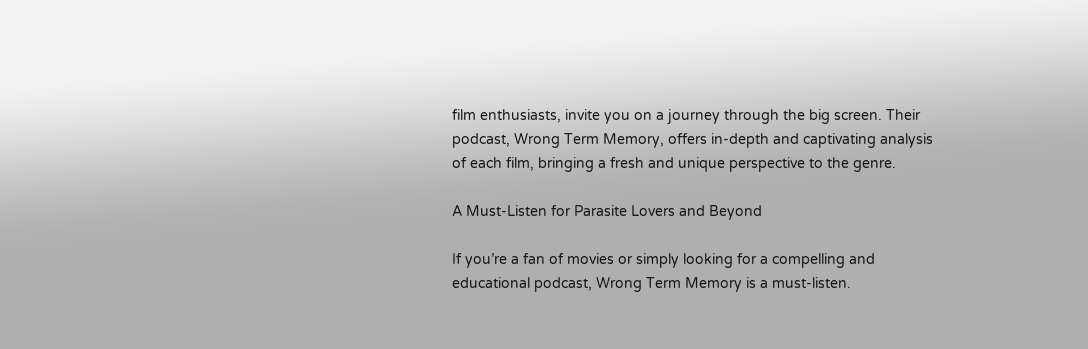film enthusiasts, invite you on a journey through the big screen. Their podcast, Wrong Term Memory, offers in-depth and captivating analysis of each film, bringing a fresh and unique perspective to the genre.

A Must-Listen for Parasite Lovers and Beyond

If you’re a fan of movies or simply looking for a compelling and educational podcast, Wrong Term Memory is a must-listen.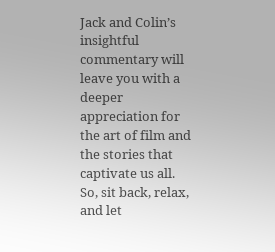Jack and Colin’s insightful commentary will leave you with a deeper appreciation for the art of film and the stories that captivate us all. So, sit back, relax, and let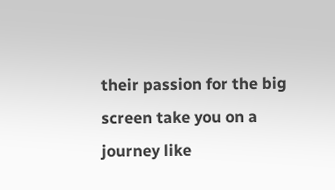their passion for the big screen take you on a journey like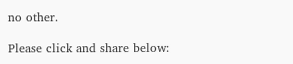no other.

Please click and share below: